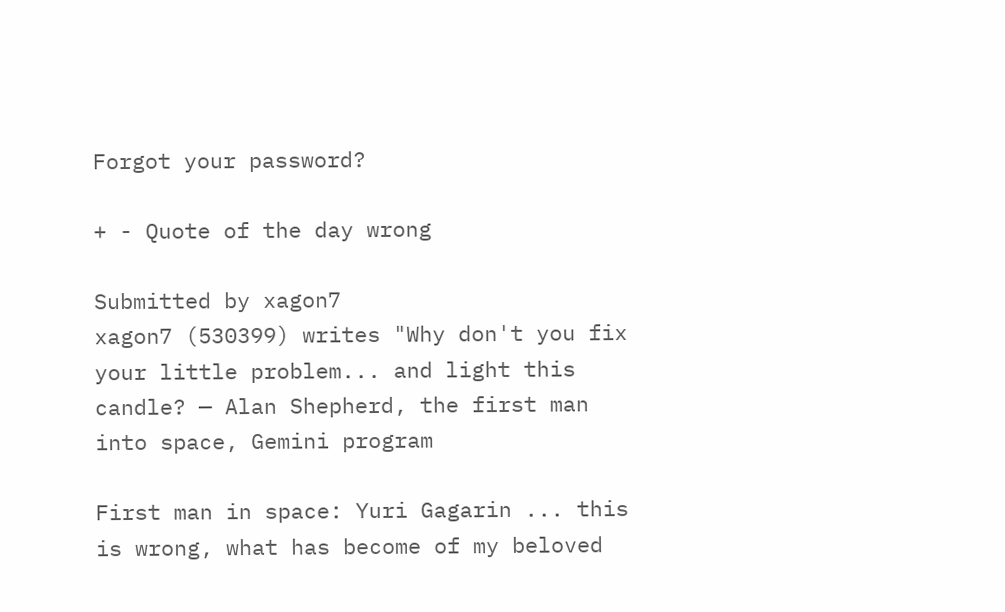Forgot your password?

+ - Quote of the day wrong

Submitted by xagon7
xagon7 (530399) writes "Why don't you fix your little problem... and light this candle? — Alan Shepherd, the first man into space, Gemini program

First man in space: Yuri Gagarin ... this is wrong, what has become of my beloved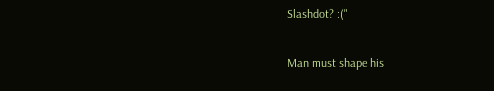Slashdot? :("

Man must shape his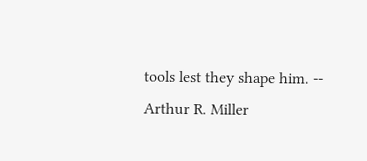tools lest they shape him. -- Arthur R. Miller